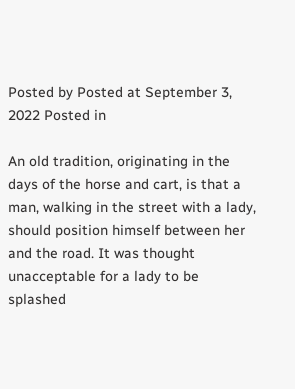Posted by Posted at September 3, 2022 Posted in

An old tradition, originating in the days of the horse and cart, is that a man, walking in the street with a lady, should position himself between her and the road. It was thought unacceptable for a lady to be splashed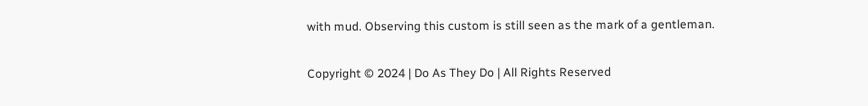with mud. Observing this custom is still seen as the mark of a gentleman.

Copyright © 2024 | Do As They Do | All Rights Reserved